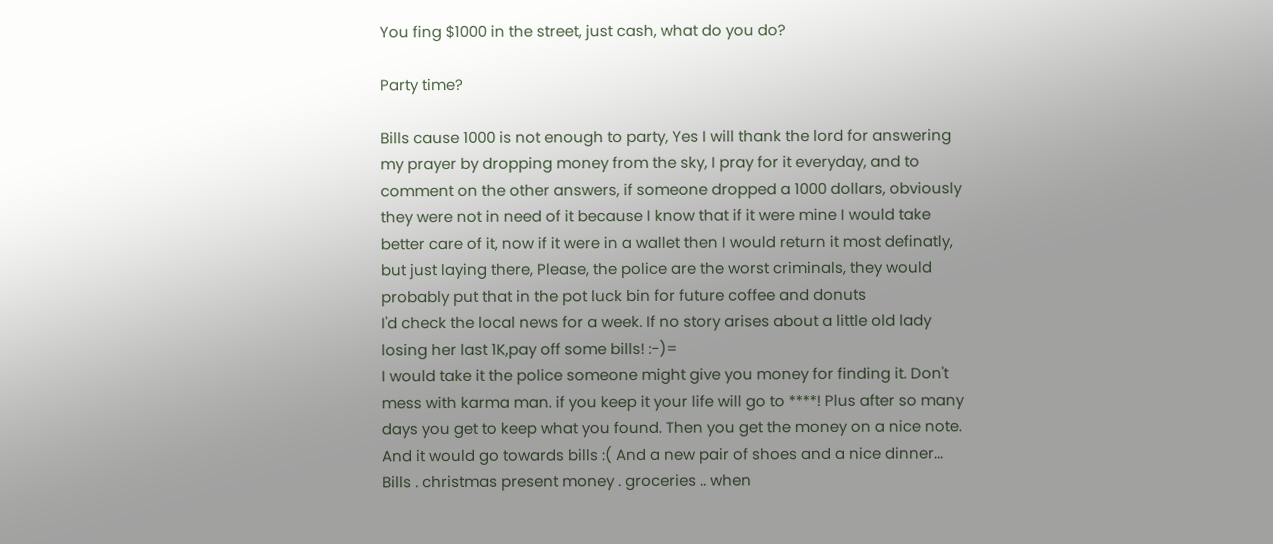You fing $1000 in the street, just cash, what do you do?

Party time?

Bills cause 1000 is not enough to party, Yes I will thank the lord for answering my prayer by dropping money from the sky, I pray for it everyday, and to comment on the other answers, if someone dropped a 1000 dollars, obviously they were not in need of it because I know that if it were mine I would take better care of it, now if it were in a wallet then I would return it most definatly, but just laying there, Please, the police are the worst criminals, they would probably put that in the pot luck bin for future coffee and donuts
I'd check the local news for a week. If no story arises about a little old lady losing her last 1K,pay off some bills! :-)=
I would take it the police someone might give you money for finding it. Don't mess with karma man. if you keep it your life will go to ****! Plus after so many days you get to keep what you found. Then you get the money on a nice note. And it would go towards bills :( And a new pair of shoes and a nice dinner...
Bills . christmas present money . groceries .. when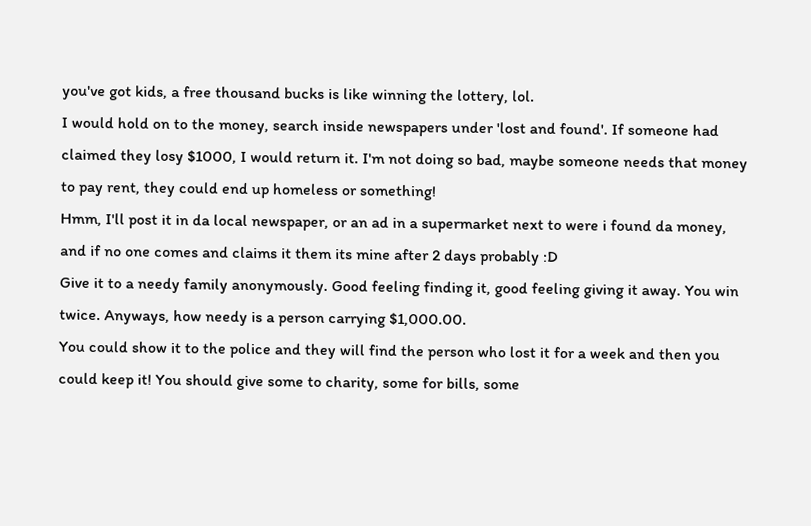you've got kids, a free thousand bucks is like winning the lottery, lol.
I would hold on to the money, search inside newspapers under 'lost and found'. If someone had claimed they losy $1000, I would return it. I'm not doing so bad, maybe someone needs that money to pay rent, they could end up homeless or something!
Hmm, I'll post it in da local newspaper, or an ad in a supermarket next to were i found da money, and if no one comes and claims it them its mine after 2 days probably :D
Give it to a needy family anonymously. Good feeling finding it, good feeling giving it away. You win twice. Anyways, how needy is a person carrying $1,000.00.
You could show it to the police and they will find the person who lost it for a week and then you could keep it! You should give some to charity, some for bills, some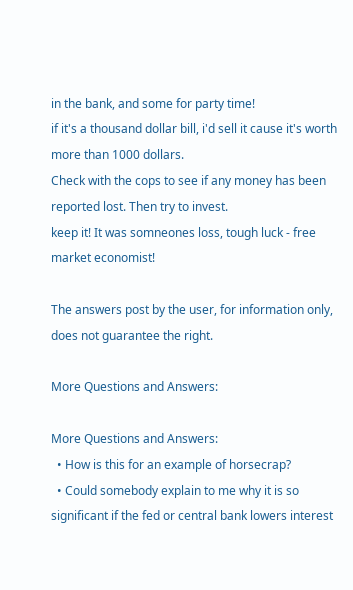in the bank, and some for party time!
if it's a thousand dollar bill, i'd sell it cause it's worth more than 1000 dollars.
Check with the cops to see if any money has been reported lost. Then try to invest.
keep it! It was somneones loss, tough luck - free market economist!

The answers post by the user, for information only, does not guarantee the right.

More Questions and Answers:

More Questions and Answers:
  • How is this for an example of horsecrap?
  • Could somebody explain to me why it is so significant if the fed or central bank lowers interest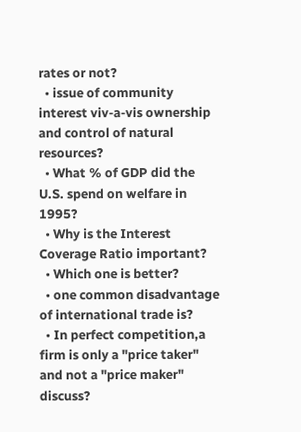rates or not?
  • issue of community interest viv-a-vis ownership and control of natural resources?
  • What % of GDP did the U.S. spend on welfare in 1995?
  • Why is the Interest Coverage Ratio important?
  • Which one is better?
  • one common disadvantage of international trade is?
  • In perfect competition,a firm is only a "price taker" and not a "price maker" discuss?